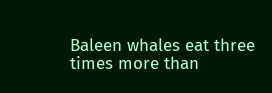Baleen whales eat three times more than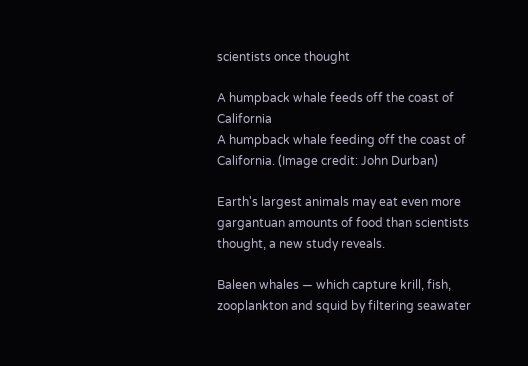scientists once thought

A humpback whale feeds off the coast of California
A humpback whale feeding off the coast of California. (Image credit: John Durban)

Earth's largest animals may eat even more gargantuan amounts of food than scientists thought, a new study reveals.

Baleen whales — which capture krill, fish, zooplankton and squid by filtering seawater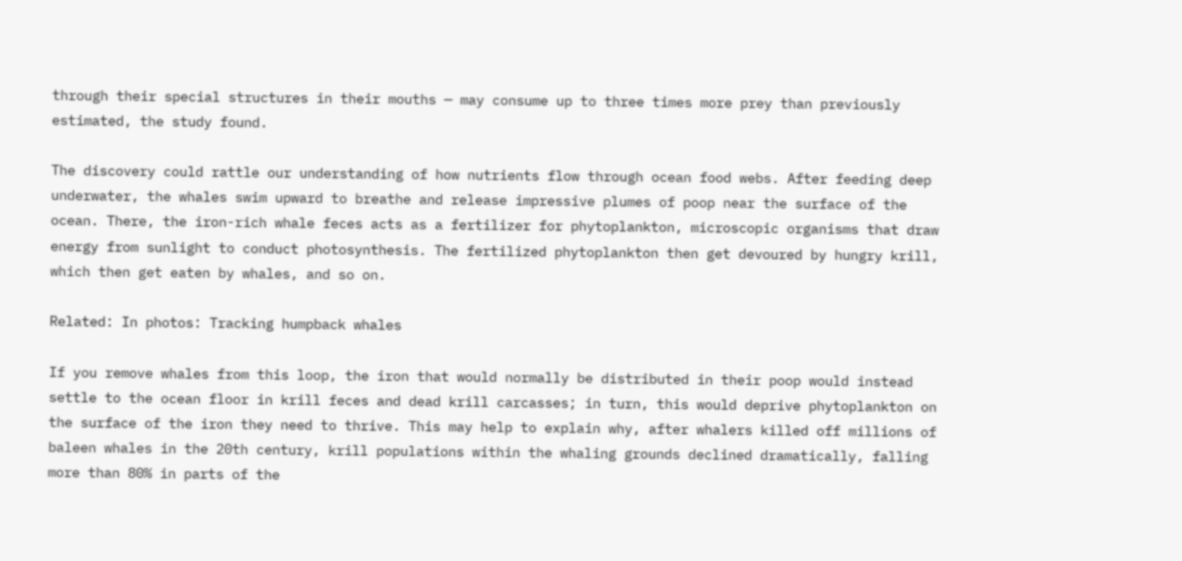through their special structures in their mouths — may consume up to three times more prey than previously estimated, the study found.

The discovery could rattle our understanding of how nutrients flow through ocean food webs. After feeding deep underwater, the whales swim upward to breathe and release impressive plumes of poop near the surface of the ocean. There, the iron-rich whale feces acts as a fertilizer for phytoplankton, microscopic organisms that draw energy from sunlight to conduct photosynthesis. The fertilized phytoplankton then get devoured by hungry krill, which then get eaten by whales, and so on.

Related: In photos: Tracking humpback whales

If you remove whales from this loop, the iron that would normally be distributed in their poop would instead settle to the ocean floor in krill feces and dead krill carcasses; in turn, this would deprive phytoplankton on the surface of the iron they need to thrive. This may help to explain why, after whalers killed off millions of baleen whales in the 20th century, krill populations within the whaling grounds declined dramatically, falling more than 80% in parts of the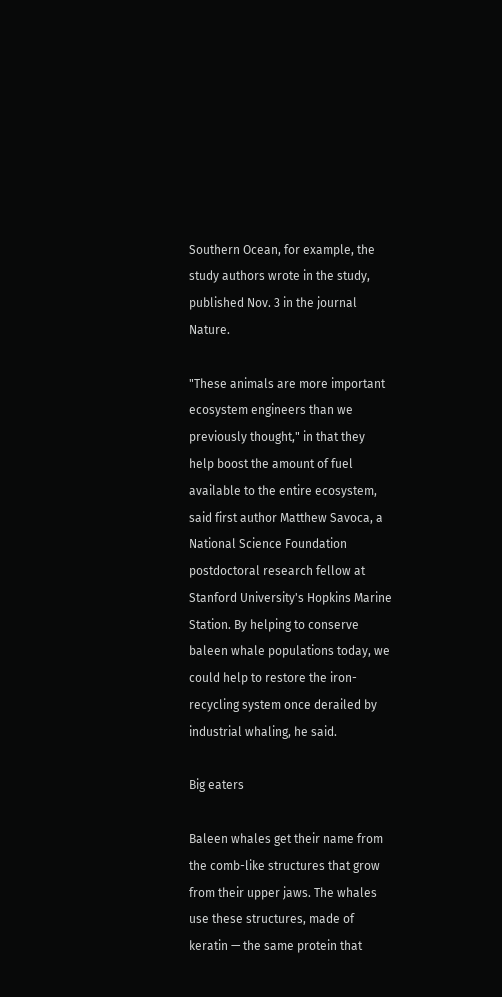Southern Ocean, for example, the study authors wrote in the study, published Nov. 3 in the journal Nature.

"These animals are more important ecosystem engineers than we previously thought," in that they help boost the amount of fuel available to the entire ecosystem, said first author Matthew Savoca, a National Science Foundation postdoctoral research fellow at Stanford University's Hopkins Marine Station. By helping to conserve baleen whale populations today, we could help to restore the iron-recycling system once derailed by industrial whaling, he said.

Big eaters

Baleen whales get their name from the comb-like structures that grow from their upper jaws. The whales use these structures, made of keratin — the same protein that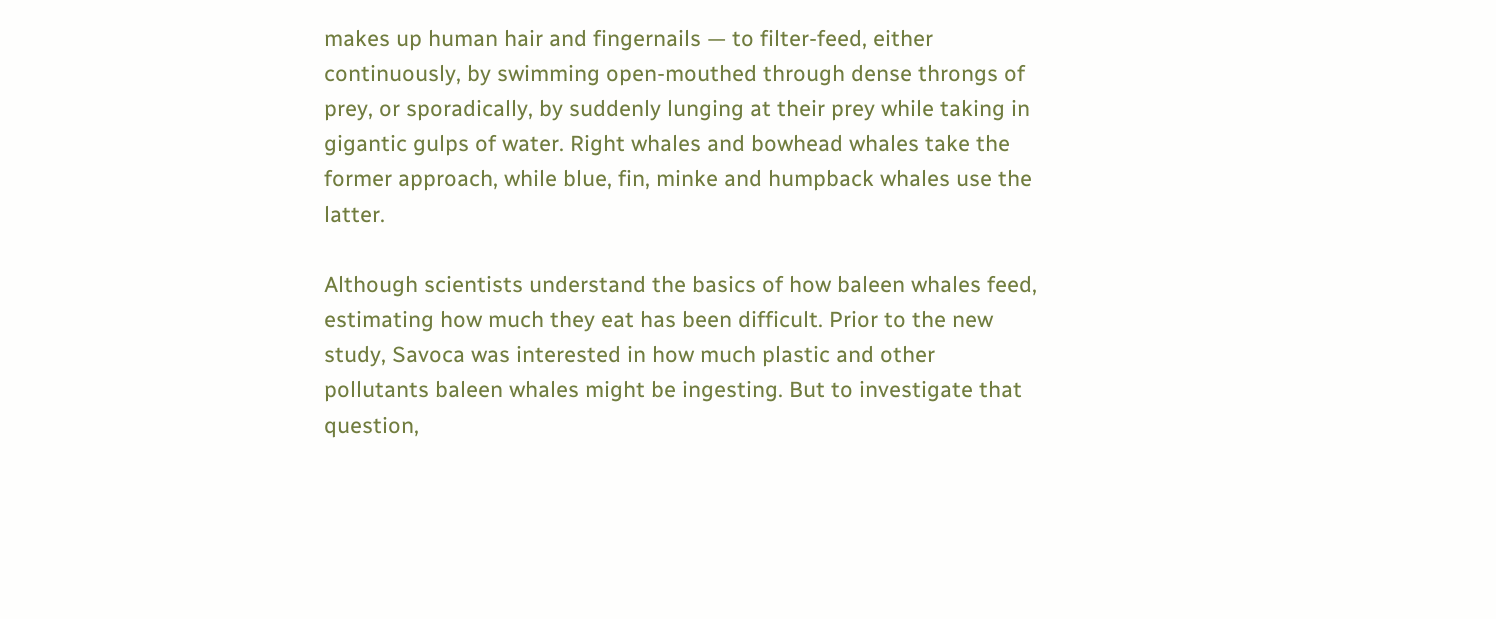makes up human hair and fingernails — to filter-feed, either continuously, by swimming open-mouthed through dense throngs of prey, or sporadically, by suddenly lunging at their prey while taking in gigantic gulps of water. Right whales and bowhead whales take the former approach, while blue, fin, minke and humpback whales use the latter.

Although scientists understand the basics of how baleen whales feed, estimating how much they eat has been difficult. Prior to the new study, Savoca was interested in how much plastic and other pollutants baleen whales might be ingesting. But to investigate that question,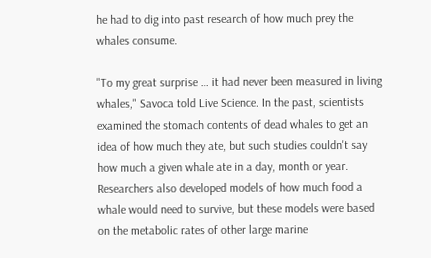he had to dig into past research of how much prey the whales consume.

"To my great surprise … it had never been measured in living whales," Savoca told Live Science. In the past, scientists examined the stomach contents of dead whales to get an idea of how much they ate, but such studies couldn't say how much a given whale ate in a day, month or year. Researchers also developed models of how much food a whale would need to survive, but these models were based on the metabolic rates of other large marine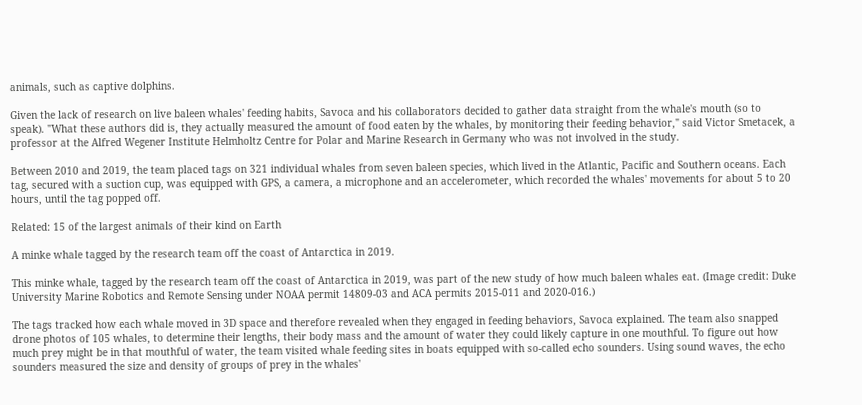animals, such as captive dolphins.

Given the lack of research on live baleen whales' feeding habits, Savoca and his collaborators decided to gather data straight from the whale's mouth (so to speak). "What these authors did is, they actually measured the amount of food eaten by the whales, by monitoring their feeding behavior," said Victor Smetacek, a professor at the Alfred Wegener Institute Helmholtz Centre for Polar and Marine Research in Germany who was not involved in the study.

Between 2010 and 2019, the team placed tags on 321 individual whales from seven baleen species, which lived in the Atlantic, Pacific and Southern oceans. Each tag, secured with a suction cup, was equipped with GPS, a camera, a microphone and an accelerometer, which recorded the whales' movements for about 5 to 20 hours, until the tag popped off.

Related: 15 of the largest animals of their kind on Earth

A minke whale tagged by the research team off the coast of Antarctica in 2019.

This minke whale, tagged by the research team off the coast of Antarctica in 2019, was part of the new study of how much baleen whales eat. (Image credit: Duke University Marine Robotics and Remote Sensing under NOAA permit 14809-03 and ACA permits 2015-011 and 2020-016.)

The tags tracked how each whale moved in 3D space and therefore revealed when they engaged in feeding behaviors, Savoca explained. The team also snapped drone photos of 105 whales, to determine their lengths, their body mass and the amount of water they could likely capture in one mouthful. To figure out how much prey might be in that mouthful of water, the team visited whale feeding sites in boats equipped with so-called echo sounders. Using sound waves, the echo sounders measured the size and density of groups of prey in the whales'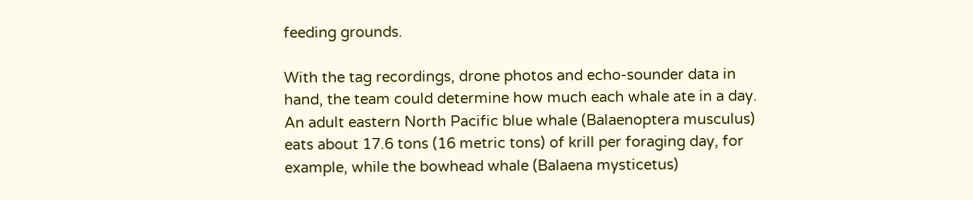feeding grounds.

With the tag recordings, drone photos and echo-sounder data in hand, the team could determine how much each whale ate in a day. An adult eastern North Pacific blue whale (Balaenoptera musculus) eats about 17.6 tons (16 metric tons) of krill per foraging day, for example, while the bowhead whale (Balaena mysticetus)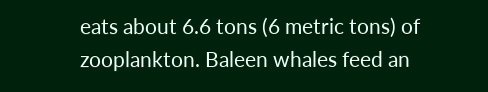eats about 6.6 tons (6 metric tons) of zooplankton. Baleen whales feed an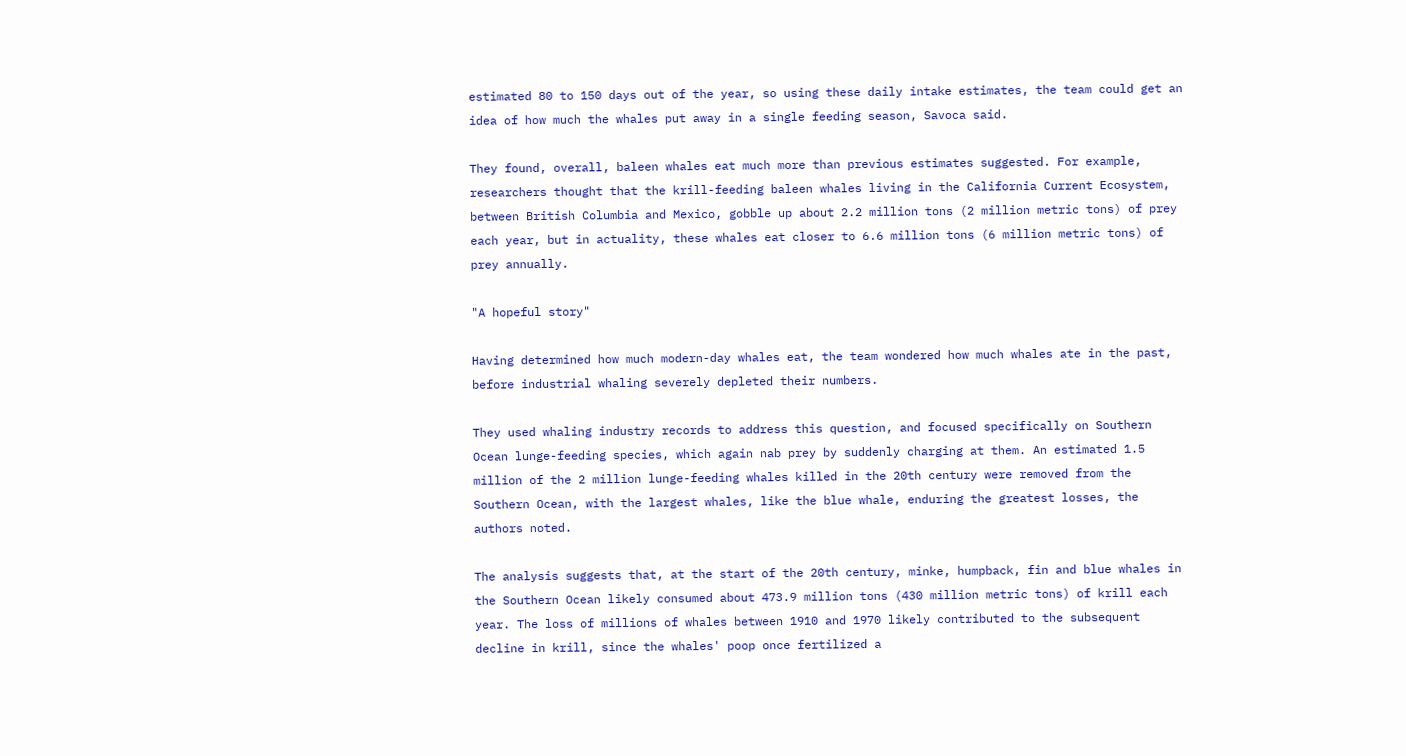estimated 80 to 150 days out of the year, so using these daily intake estimates, the team could get an idea of how much the whales put away in a single feeding season, Savoca said.

They found, overall, baleen whales eat much more than previous estimates suggested. For example, researchers thought that the krill-feeding baleen whales living in the California Current Ecosystem, between British Columbia and Mexico, gobble up about 2.2 million tons (2 million metric tons) of prey each year, but in actuality, these whales eat closer to 6.6 million tons (6 million metric tons) of prey annually.

"A hopeful story"

Having determined how much modern-day whales eat, the team wondered how much whales ate in the past, before industrial whaling severely depleted their numbers.

They used whaling industry records to address this question, and focused specifically on Southern Ocean lunge-feeding species, which again nab prey by suddenly charging at them. An estimated 1.5 million of the 2 million lunge-feeding whales killed in the 20th century were removed from the Southern Ocean, with the largest whales, like the blue whale, enduring the greatest losses, the authors noted.

The analysis suggests that, at the start of the 20th century, minke, humpback, fin and blue whales in the Southern Ocean likely consumed about 473.9 million tons (430 million metric tons) of krill each year. The loss of millions of whales between 1910 and 1970 likely contributed to the subsequent decline in krill, since the whales' poop once fertilized a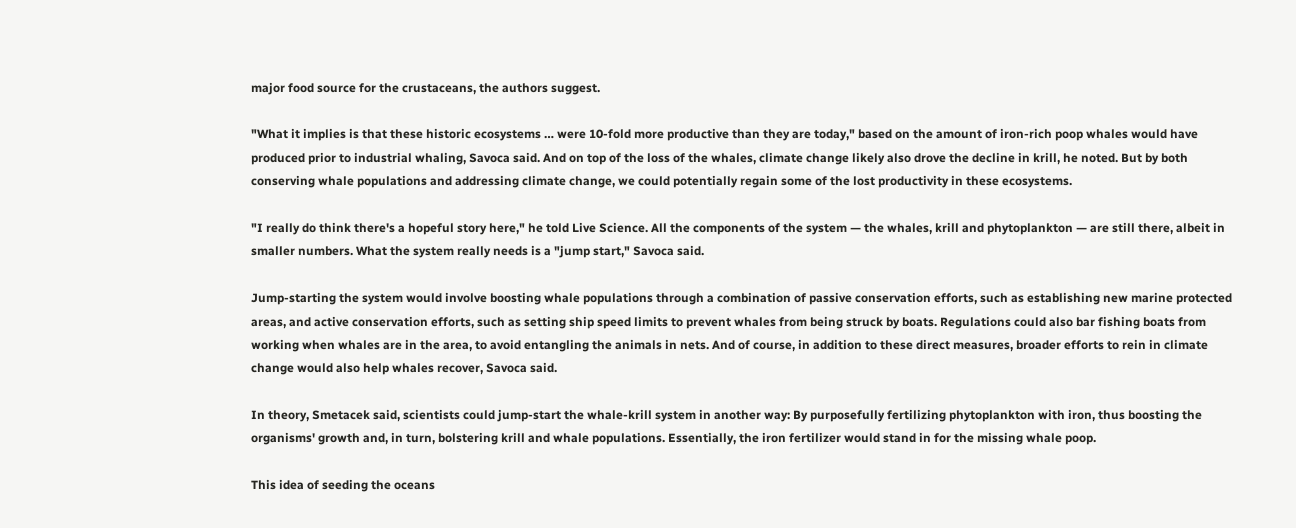major food source for the crustaceans, the authors suggest.

"What it implies is that these historic ecosystems … were 10-fold more productive than they are today," based on the amount of iron-rich poop whales would have produced prior to industrial whaling, Savoca said. And on top of the loss of the whales, climate change likely also drove the decline in krill, he noted. But by both conserving whale populations and addressing climate change, we could potentially regain some of the lost productivity in these ecosystems.

"I really do think there's a hopeful story here," he told Live Science. All the components of the system — the whales, krill and phytoplankton — are still there, albeit in smaller numbers. What the system really needs is a "jump start," Savoca said.

Jump-starting the system would involve boosting whale populations through a combination of passive conservation efforts, such as establishing new marine protected areas, and active conservation efforts, such as setting ship speed limits to prevent whales from being struck by boats. Regulations could also bar fishing boats from working when whales are in the area, to avoid entangling the animals in nets. And of course, in addition to these direct measures, broader efforts to rein in climate change would also help whales recover, Savoca said.

In theory, Smetacek said, scientists could jump-start the whale-krill system in another way: By purposefully fertilizing phytoplankton with iron, thus boosting the organisms' growth and, in turn, bolstering krill and whale populations. Essentially, the iron fertilizer would stand in for the missing whale poop.

This idea of seeding the oceans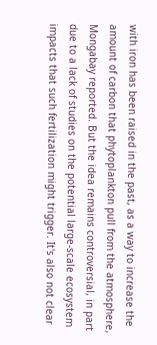with iron has been raised in the past, as a way to increase the amount of carbon that phytoplankton pull from the atmosphere, Mongabay reported. But the idea remains controversial, in part due to a lack of studies on the potential large-scale ecosystem impacts that such fertilization might trigger. It's also not clear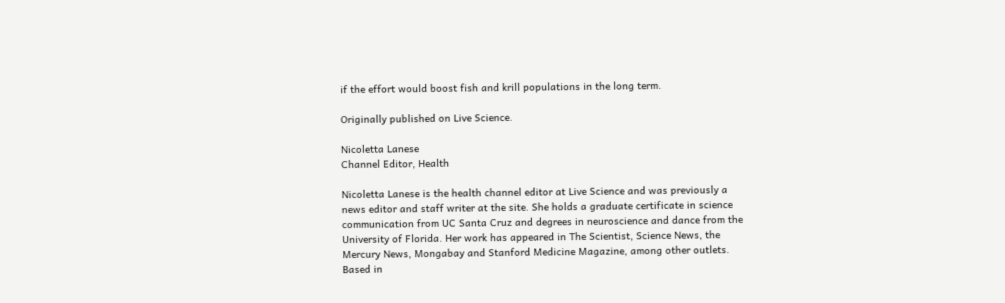if the effort would boost fish and krill populations in the long term.

Originally published on Live Science.

Nicoletta Lanese
Channel Editor, Health

Nicoletta Lanese is the health channel editor at Live Science and was previously a news editor and staff writer at the site. She holds a graduate certificate in science communication from UC Santa Cruz and degrees in neuroscience and dance from the University of Florida. Her work has appeared in The Scientist, Science News, the Mercury News, Mongabay and Stanford Medicine Magazine, among other outlets. Based in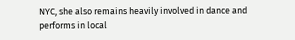NYC, she also remains heavily involved in dance and performs in local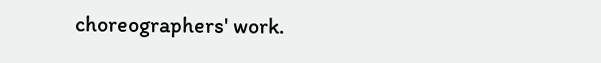choreographers' work.